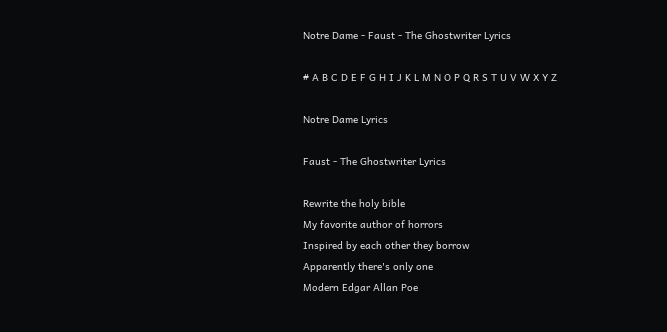Notre Dame - Faust - The Ghostwriter Lyrics

# A B C D E F G H I J K L M N O P Q R S T U V W X Y Z

Notre Dame Lyrics

Faust - The Ghostwriter Lyrics

Rewrite the holy bible
My favorite author of horrors
Inspired by each other they borrow
Apparently there's only one
Modern Edgar Allan Poe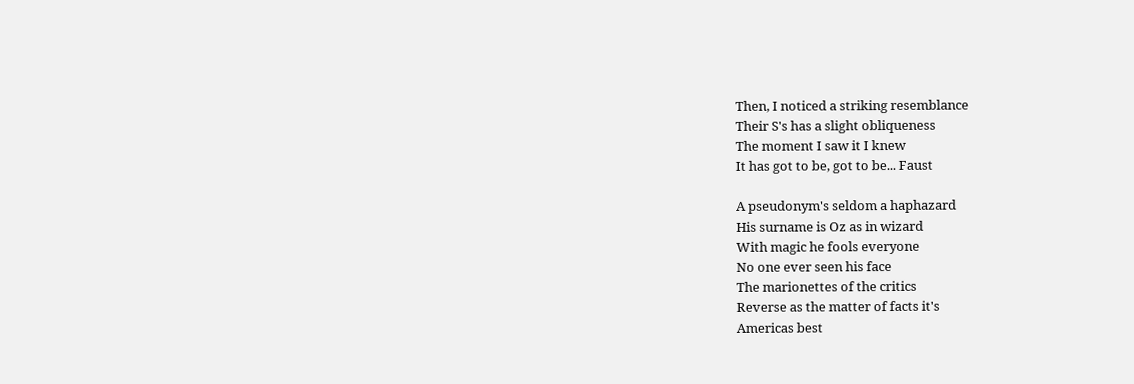Then, I noticed a striking resemblance
Their S's has a slight obliqueness
The moment I saw it I knew
It has got to be, got to be... Faust

A pseudonym's seldom a haphazard
His surname is Oz as in wizard
With magic he fools everyone
No one ever seen his face
The marionettes of the critics
Reverse as the matter of facts it's
Americas best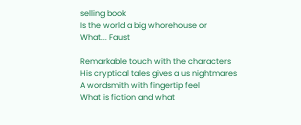selling book
Is the world a big whorehouse or
What... Faust

Remarkable touch with the characters
His cryptical tales gives a us nightmares
A wordsmith with fingertip feel
What is fiction and what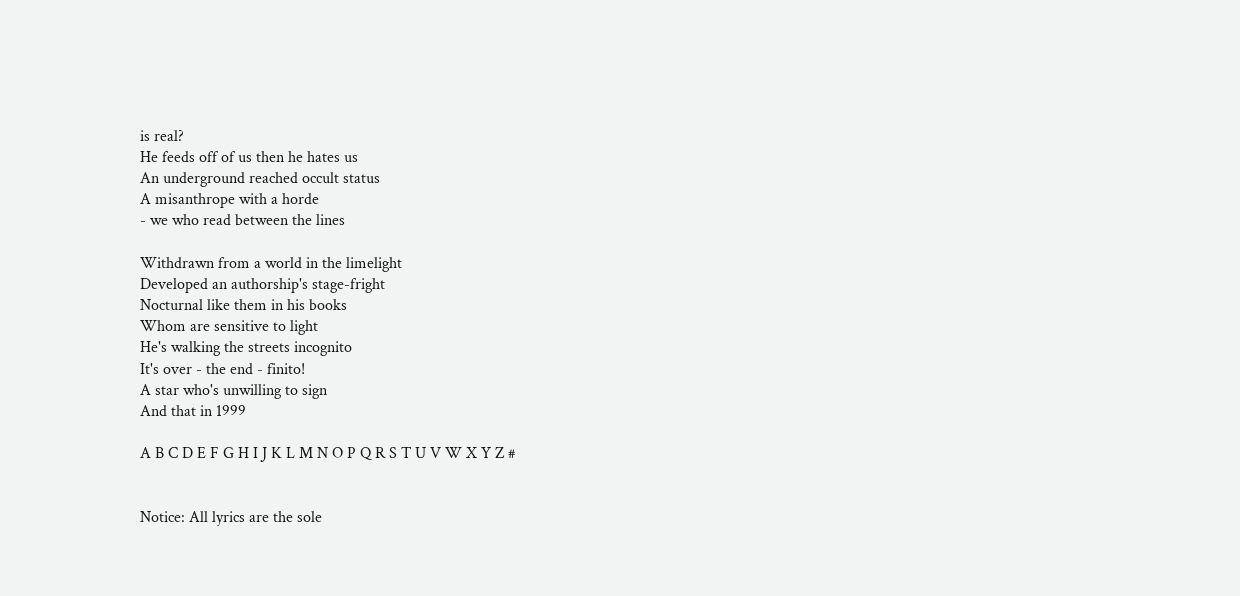is real?
He feeds off of us then he hates us
An underground reached occult status
A misanthrope with a horde
- we who read between the lines

Withdrawn from a world in the limelight
Developed an authorship's stage-fright
Nocturnal like them in his books
Whom are sensitive to light
He's walking the streets incognito
It's over - the end - finito!
A star who's unwilling to sign
And that in 1999

A B C D E F G H I J K L M N O P Q R S T U V W X Y Z #


Notice: All lyrics are the sole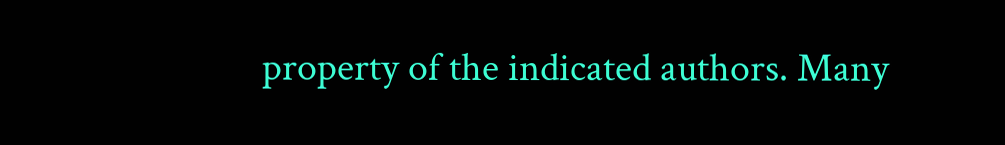property of the indicated authors. Many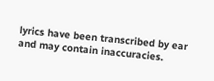lyrics have been transcribed by ear and may contain inaccuracies.